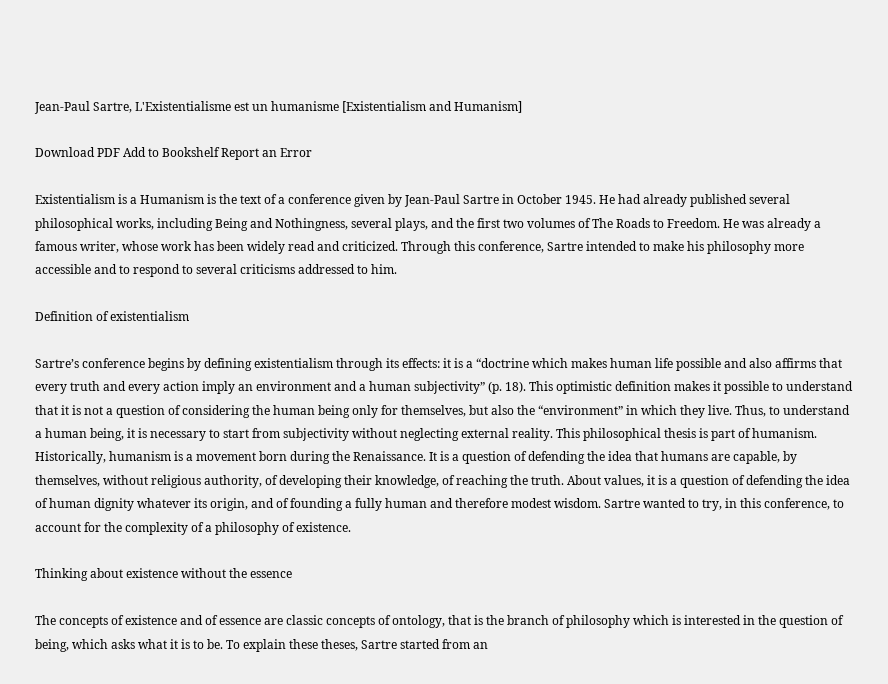Jean-Paul Sartre, L'Existentialisme est un humanisme [Existentialism and Humanism]

Download PDF Add to Bookshelf Report an Error

Existentialism is a Humanism is the text of a conference given by Jean-Paul Sartre in October 1945. He had already published several philosophical works, including Being and Nothingness, several plays, and the first two volumes of The Roads to Freedom. He was already a famous writer, whose work has been widely read and criticized. Through this conference, Sartre intended to make his philosophy more accessible and to respond to several criticisms addressed to him.

Definition of existentialism

Sartre’s conference begins by defining existentialism through its effects: it is a “doctrine which makes human life possible and also affirms that every truth and every action imply an environment and a human subjectivity” (p. 18). This optimistic definition makes it possible to understand that it is not a question of considering the human being only for themselves, but also the “environment” in which they live. Thus, to understand a human being, it is necessary to start from subjectivity without neglecting external reality. This philosophical thesis is part of humanism. Historically, humanism is a movement born during the Renaissance. It is a question of defending the idea that humans are capable, by themselves, without religious authority, of developing their knowledge, of reaching the truth. About values, it is a question of defending the idea of human dignity whatever its origin, and of founding a fully human and therefore modest wisdom. Sartre wanted to try, in this conference, to account for the complexity of a philosophy of existence.

Thinking about existence without the essence

The concepts of existence and of essence are classic concepts of ontology, that is the branch of philosophy which is interested in the question of being, which asks what it is to be. To explain these theses, Sartre started from an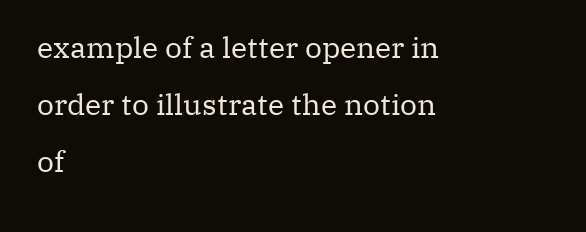example of a letter opener in order to illustrate the notion of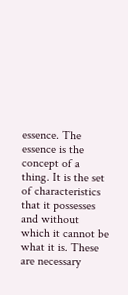essence. The essence is the concept of a thing. It is the set of characteristics that it possesses and without which it cannot be what it is. These are necessary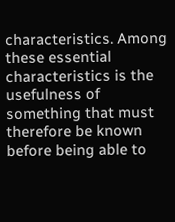characteristics. Among these essential characteristics is the usefulness of something that must therefore be known before being able to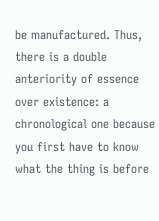be manufactured. Thus, there is a double anteriority of essence over existence: a chronological one because you first have to know what the thing is before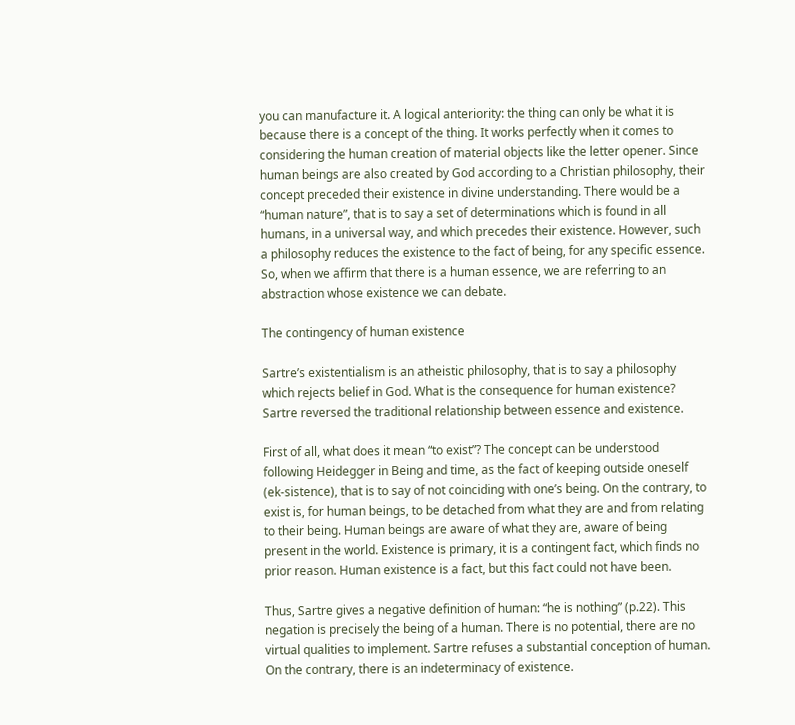you can manufacture it. A logical anteriority: the thing can only be what it is because there is a concept of the thing. It works perfectly when it comes to considering the human creation of material objects like the letter opener. Since human beings are also created by God according to a Christian philosophy, their concept preceded their existence in divine understanding. There would be a “human nature”, that is to say a set of determinations which is found in all humans, in a universal way, and which precedes their existence. However, such a philosophy reduces the existence to the fact of being, for any specific essence. So, when we affirm that there is a human essence, we are referring to an abstraction whose existence we can debate.

The contingency of human existence

Sartre’s existentialism is an atheistic philosophy, that is to say a philosophy which rejects belief in God. What is the consequence for human existence? Sartre reversed the traditional relationship between essence and existence.

First of all, what does it mean “to exist”? The concept can be understood following Heidegger in Being and time, as the fact of keeping outside oneself (ek-sistence), that is to say of not coinciding with one’s being. On the contrary, to exist is, for human beings, to be detached from what they are and from relating to their being. Human beings are aware of what they are, aware of being present in the world. Existence is primary, it is a contingent fact, which finds no prior reason. Human existence is a fact, but this fact could not have been.

Thus, Sartre gives a negative definition of human: “he is nothing” (p.22). This negation is precisely the being of a human. There is no potential, there are no virtual qualities to implement. Sartre refuses a substantial conception of human. On the contrary, there is an indeterminacy of existence.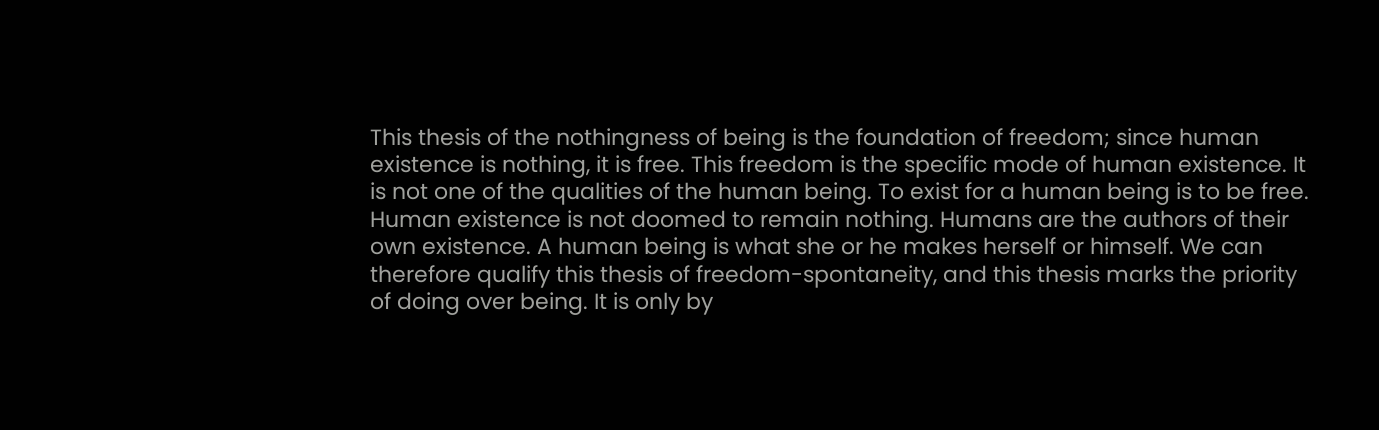This thesis of the nothingness of being is the foundation of freedom; since human existence is nothing, it is free. This freedom is the specific mode of human existence. It is not one of the qualities of the human being. To exist for a human being is to be free. Human existence is not doomed to remain nothing. Humans are the authors of their own existence. A human being is what she or he makes herself or himself. We can therefore qualify this thesis of freedom-spontaneity, and this thesis marks the priority of doing over being. It is only by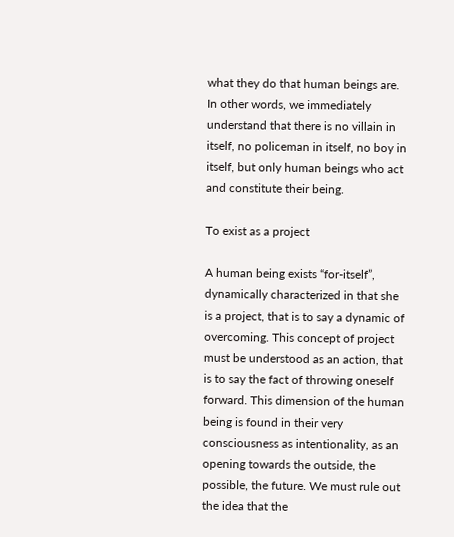what they do that human beings are. In other words, we immediately understand that there is no villain in itself, no policeman in itself, no boy in itself, but only human beings who act and constitute their being.

To exist as a project

A human being exists “for-itself”, dynamically characterized in that she is a project, that is to say a dynamic of overcoming. This concept of project must be understood as an action, that is to say the fact of throwing oneself forward. This dimension of the human being is found in their very consciousness as intentionality, as an opening towards the outside, the possible, the future. We must rule out the idea that the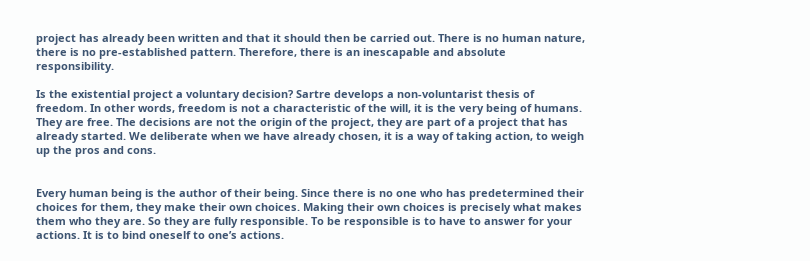project has already been written and that it should then be carried out. There is no human nature, there is no pre-established pattern. Therefore, there is an inescapable and absolute responsibility.

Is the existential project a voluntary decision? Sartre develops a non-voluntarist thesis of freedom. In other words, freedom is not a characteristic of the will, it is the very being of humans. They are free. The decisions are not the origin of the project, they are part of a project that has already started. We deliberate when we have already chosen, it is a way of taking action, to weigh up the pros and cons.


Every human being is the author of their being. Since there is no one who has predetermined their choices for them, they make their own choices. Making their own choices is precisely what makes them who they are. So they are fully responsible. To be responsible is to have to answer for your actions. It is to bind oneself to one’s actions.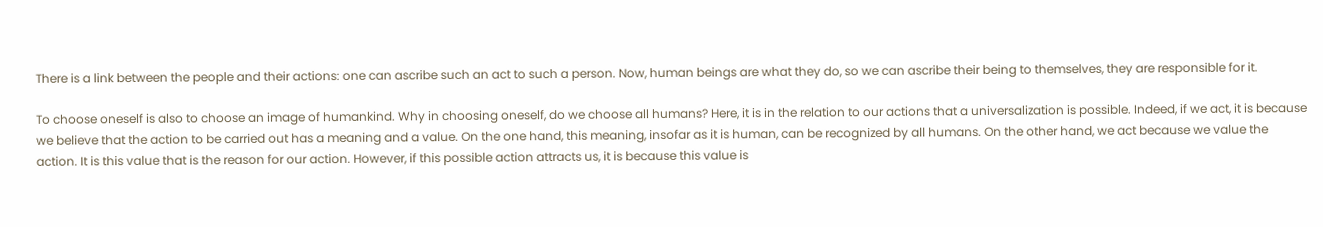There is a link between the people and their actions: one can ascribe such an act to such a person. Now, human beings are what they do, so we can ascribe their being to themselves, they are responsible for it.

To choose oneself is also to choose an image of humankind. Why in choosing oneself, do we choose all humans? Here, it is in the relation to our actions that a universalization is possible. Indeed, if we act, it is because we believe that the action to be carried out has a meaning and a value. On the one hand, this meaning, insofar as it is human, can be recognized by all humans. On the other hand, we act because we value the action. It is this value that is the reason for our action. However, if this possible action attracts us, it is because this value is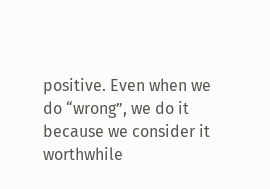positive. Even when we do “wrong”, we do it because we consider it worthwhile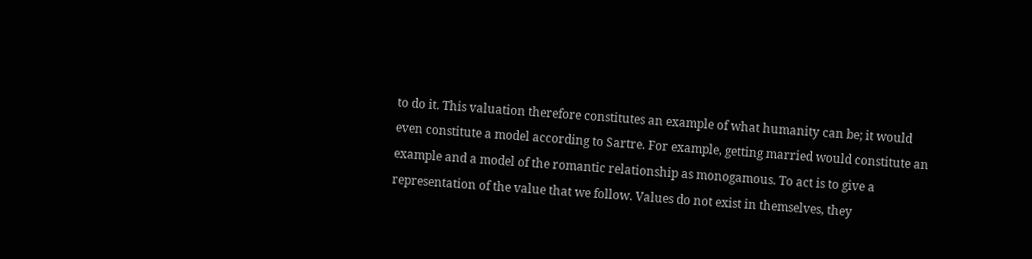to do it. This valuation therefore constitutes an example of what humanity can be; it would even constitute a model according to Sartre. For example, getting married would constitute an example and a model of the romantic relationship as monogamous. To act is to give a representation of the value that we follow. Values do not exist in themselves, they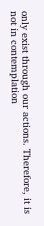only exist through our actions. Therefore, it is not in contemplation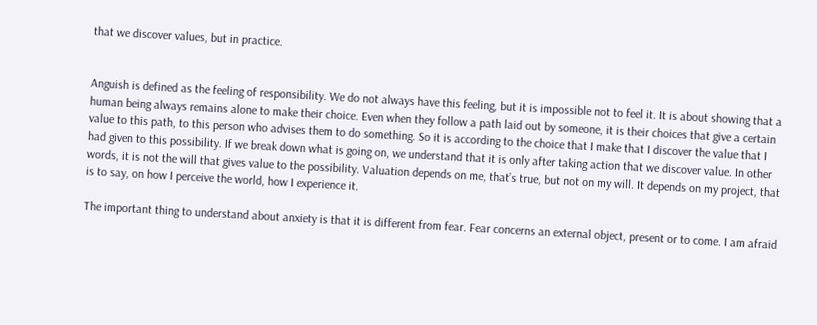that we discover values, but in practice.


Anguish is defined as the feeling of responsibility. We do not always have this feeling, but it is impossible not to feel it. It is about showing that a human being always remains alone to make their choice. Even when they follow a path laid out by someone, it is their choices that give a certain value to this path, to this person who advises them to do something. So it is according to the choice that I make that I discover the value that I had given to this possibility. If we break down what is going on, we understand that it is only after taking action that we discover value. In other words, it is not the will that gives value to the possibility. Valuation depends on me, that’s true, but not on my will. It depends on my project, that is to say, on how I perceive the world, how I experience it.

The important thing to understand about anxiety is that it is different from fear. Fear concerns an external object, present or to come. I am afraid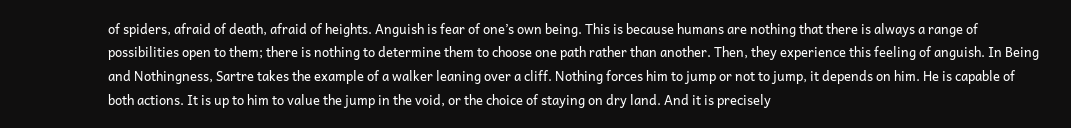of spiders, afraid of death, afraid of heights. Anguish is fear of one’s own being. This is because humans are nothing that there is always a range of possibilities open to them; there is nothing to determine them to choose one path rather than another. Then, they experience this feeling of anguish. In Being and Nothingness, Sartre takes the example of a walker leaning over a cliff. Nothing forces him to jump or not to jump, it depends on him. He is capable of both actions. It is up to him to value the jump in the void, or the choice of staying on dry land. And it is precisely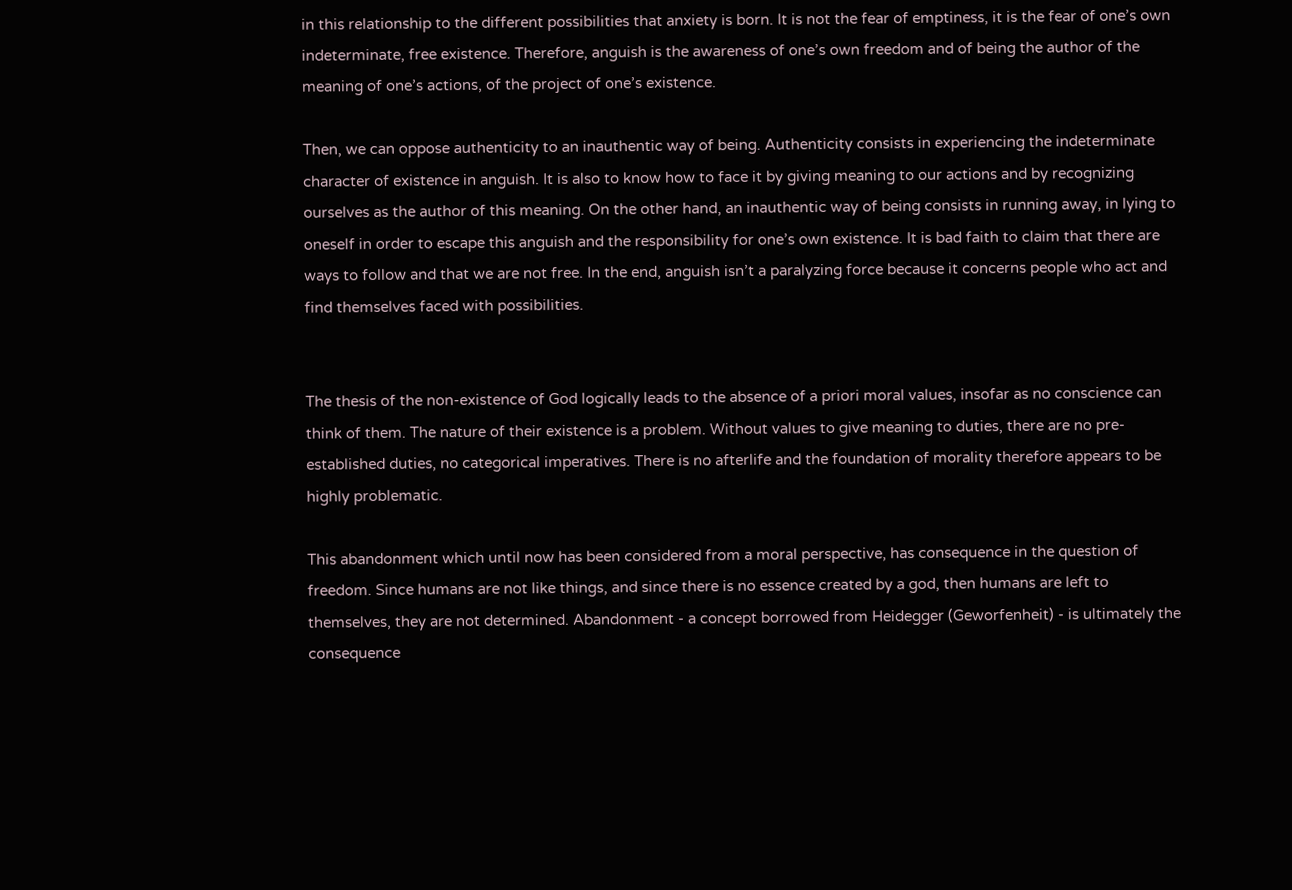in this relationship to the different possibilities that anxiety is born. It is not the fear of emptiness, it is the fear of one’s own indeterminate, free existence. Therefore, anguish is the awareness of one’s own freedom and of being the author of the meaning of one’s actions, of the project of one’s existence.

Then, we can oppose authenticity to an inauthentic way of being. Authenticity consists in experiencing the indeterminate character of existence in anguish. It is also to know how to face it by giving meaning to our actions and by recognizing ourselves as the author of this meaning. On the other hand, an inauthentic way of being consists in running away, in lying to oneself in order to escape this anguish and the responsibility for one’s own existence. It is bad faith to claim that there are ways to follow and that we are not free. In the end, anguish isn’t a paralyzing force because it concerns people who act and find themselves faced with possibilities.


The thesis of the non-existence of God logically leads to the absence of a priori moral values, insofar as no conscience can think of them. The nature of their existence is a problem. Without values to give meaning to duties, there are no pre-established duties, no categorical imperatives. There is no afterlife and the foundation of morality therefore appears to be highly problematic.

This abandonment which until now has been considered from a moral perspective, has consequence in the question of freedom. Since humans are not like things, and since there is no essence created by a god, then humans are left to themselves, they are not determined. Abandonment - a concept borrowed from Heidegger (Geworfenheit) - is ultimately the consequence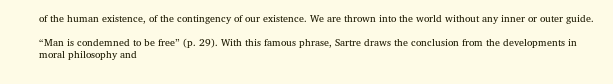of the human existence, of the contingency of our existence. We are thrown into the world without any inner or outer guide.

“Man is condemned to be free” (p. 29). With this famous phrase, Sartre draws the conclusion from the developments in moral philosophy and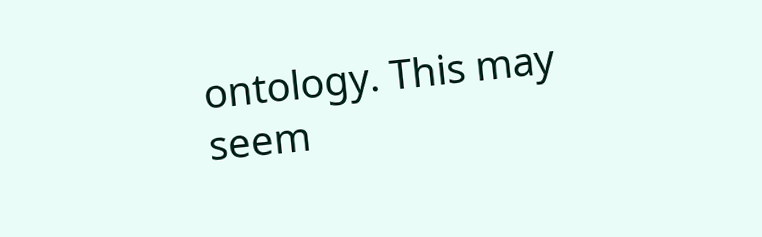ontology. This may seem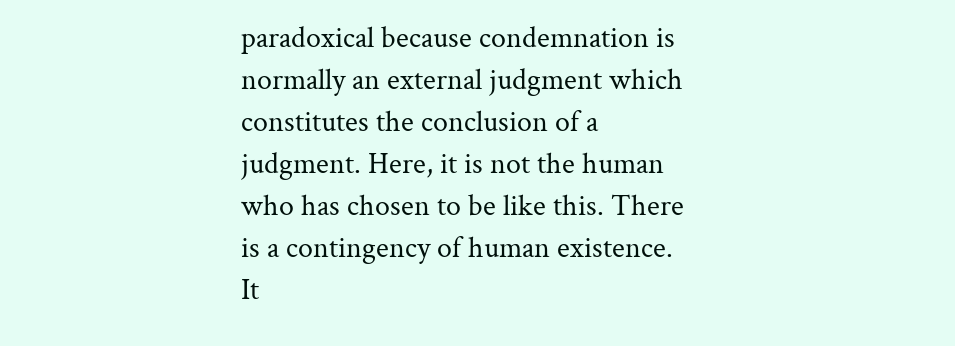paradoxical because condemnation is normally an external judgment which constitutes the conclusion of a judgment. Here, it is not the human who has chosen to be like this. There is a contingency of human existence. It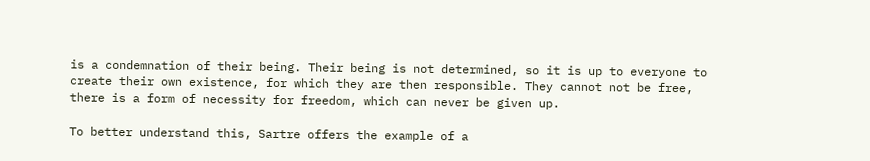is a condemnation of their being. Their being is not determined, so it is up to everyone to create their own existence, for which they are then responsible. They cannot not be free, there is a form of necessity for freedom, which can never be given up.

To better understand this, Sartre offers the example of a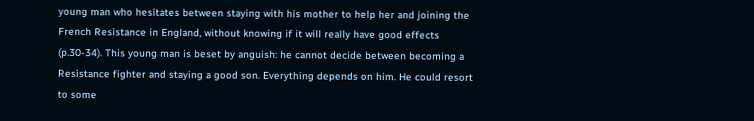young man who hesitates between staying with his mother to help her and joining the French Resistance in England, without knowing if it will really have good effects (p.30-34). This young man is beset by anguish: he cannot decide between becoming a Resistance fighter and staying a good son. Everything depends on him. He could resort to some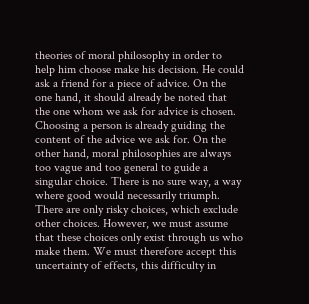theories of moral philosophy in order to help him choose make his decision. He could ask a friend for a piece of advice. On the one hand, it should already be noted that the one whom we ask for advice is chosen. Choosing a person is already guiding the content of the advice we ask for. On the other hand, moral philosophies are always too vague and too general to guide a singular choice. There is no sure way, a way where good would necessarily triumph. There are only risky choices, which exclude other choices. However, we must assume that these choices only exist through us who make them. We must therefore accept this uncertainty of effects, this difficulty in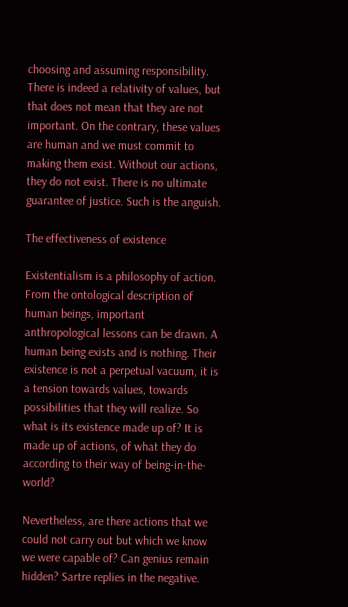choosing and assuming responsibility. There is indeed a relativity of values, but that does not mean that they are not important. On the contrary, these values are human and we must commit to making them exist. Without our actions, they do not exist. There is no ultimate guarantee of justice. Such is the anguish.

The effectiveness of existence

Existentialism is a philosophy of action. From the ontological description of human beings, important anthropological lessons can be drawn. A human being exists and is nothing. Their existence is not a perpetual vacuum, it is a tension towards values, towards possibilities that they will realize. So what is its existence made up of? It is made up of actions, of what they do according to their way of being-in-the-world?

Nevertheless, are there actions that we could not carry out but which we know we were capable of? Can genius remain hidden? Sartre replies in the negative.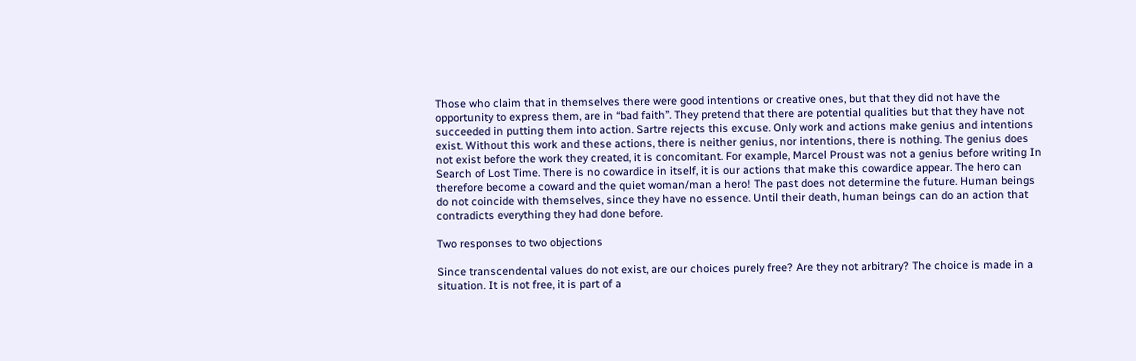Those who claim that in themselves there were good intentions or creative ones, but that they did not have the opportunity to express them, are in “bad faith”. They pretend that there are potential qualities but that they have not succeeded in putting them into action. Sartre rejects this excuse. Only work and actions make genius and intentions exist. Without this work and these actions, there is neither genius, nor intentions, there is nothing. The genius does not exist before the work they created, it is concomitant. For example, Marcel Proust was not a genius before writing In Search of Lost Time. There is no cowardice in itself, it is our actions that make this cowardice appear. The hero can therefore become a coward and the quiet woman/man a hero! The past does not determine the future. Human beings do not coincide with themselves, since they have no essence. Until their death, human beings can do an action that contradicts everything they had done before.

Two responses to two objections

Since transcendental values do not exist, are our choices purely free? Are they not arbitrary? The choice is made in a situation. It is not free, it is part of a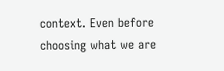context. Even before choosing what we are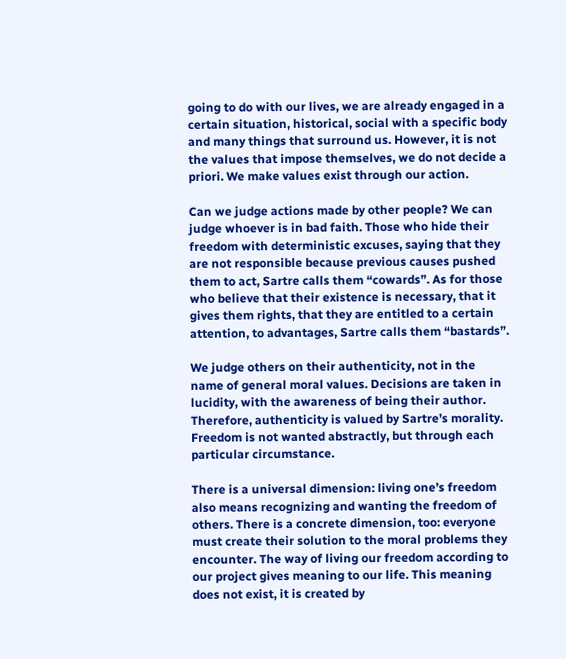going to do with our lives, we are already engaged in a certain situation, historical, social with a specific body and many things that surround us. However, it is not the values that impose themselves, we do not decide a priori. We make values exist through our action.

Can we judge actions made by other people? We can judge whoever is in bad faith. Those who hide their freedom with deterministic excuses, saying that they are not responsible because previous causes pushed them to act, Sartre calls them “cowards”. As for those who believe that their existence is necessary, that it gives them rights, that they are entitled to a certain attention, to advantages, Sartre calls them “bastards”.

We judge others on their authenticity, not in the name of general moral values. Decisions are taken in lucidity, with the awareness of being their author. Therefore, authenticity is valued by Sartre’s morality. Freedom is not wanted abstractly, but through each particular circumstance.

There is a universal dimension: living one’s freedom also means recognizing and wanting the freedom of others. There is a concrete dimension, too: everyone must create their solution to the moral problems they encounter. The way of living our freedom according to our project gives meaning to our life. This meaning does not exist, it is created by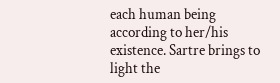each human being according to her/his existence. Sartre brings to light the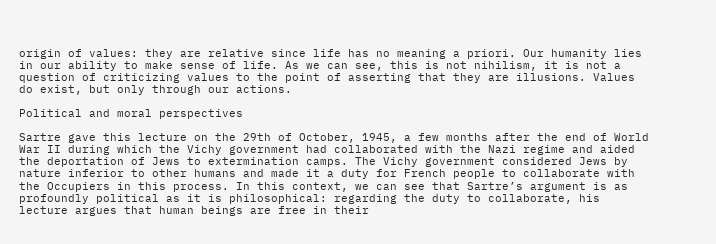origin of values: they are relative since life has no meaning a priori. Our humanity lies in our ability to make sense of life. As we can see, this is not nihilism, it is not a question of criticizing values to the point of asserting that they are illusions. Values do exist, but only through our actions.

Political and moral perspectives

Sartre gave this lecture on the 29th of October, 1945, a few months after the end of World War II during which the Vichy government had collaborated with the Nazi regime and aided the deportation of Jews to extermination camps. The Vichy government considered Jews by nature inferior to other humans and made it a duty for French people to collaborate with the Occupiers in this process. In this context, we can see that Sartre’s argument is as profoundly political as it is philosophical: regarding the duty to collaborate, his lecture argues that human beings are free in their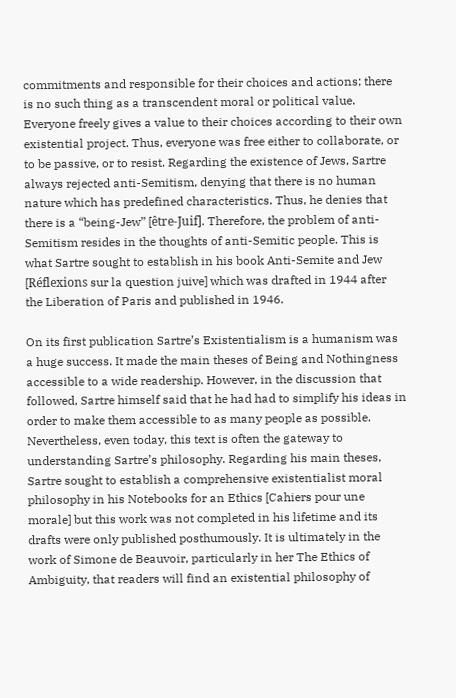commitments and responsible for their choices and actions; there is no such thing as a transcendent moral or political value. Everyone freely gives a value to their choices according to their own existential project. Thus, everyone was free either to collaborate, or to be passive, or to resist. Regarding the existence of Jews, Sartre always rejected anti-Semitism, denying that there is no human nature which has predefined characteristics. Thus, he denies that there is a “being-Jew” [être-Juif]. Therefore, the problem of anti-Semitism resides in the thoughts of anti-Semitic people. This is what Sartre sought to establish in his book Anti-Semite and Jew [Réflexions sur la question juive] which was drafted in 1944 after the Liberation of Paris and published in 1946.

On its first publication Sartre’s Existentialism is a humanism was a huge success. It made the main theses of Being and Nothingness accessible to a wide readership. However, in the discussion that followed, Sartre himself said that he had had to simplify his ideas in order to make them accessible to as many people as possible. Nevertheless, even today, this text is often the gateway to understanding Sartre’s philosophy. Regarding his main theses, Sartre sought to establish a comprehensive existentialist moral philosophy in his Notebooks for an Ethics [Cahiers pour une morale] but this work was not completed in his lifetime and its drafts were only published posthumously. It is ultimately in the work of Simone de Beauvoir, particularly in her The Ethics of Ambiguity, that readers will find an existential philosophy of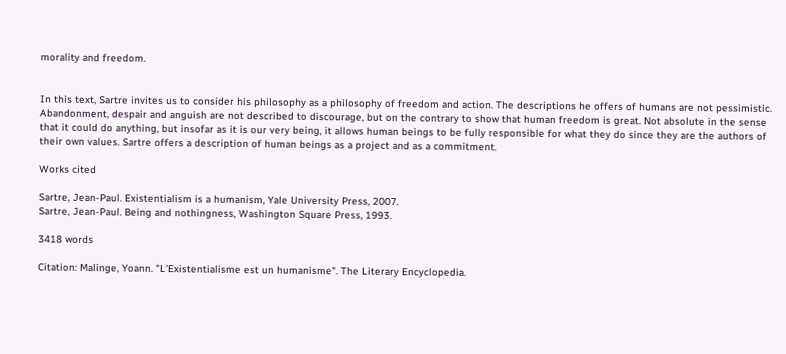morality and freedom.


In this text, Sartre invites us to consider his philosophy as a philosophy of freedom and action. The descriptions he offers of humans are not pessimistic. Abandonment, despair and anguish are not described to discourage, but on the contrary to show that human freedom is great. Not absolute in the sense that it could do anything, but insofar as it is our very being, it allows human beings to be fully responsible for what they do since they are the authors of their own values. Sartre offers a description of human beings as a project and as a commitment.

Works cited

Sartre, Jean-Paul. Existentialism is a humanism, Yale University Press, 2007.
Sartre, Jean-Paul. Being and nothingness, Washington Square Press, 1993.

3418 words

Citation: Malinge, Yoann. "L'Existentialisme est un humanisme". The Literary Encyclopedia.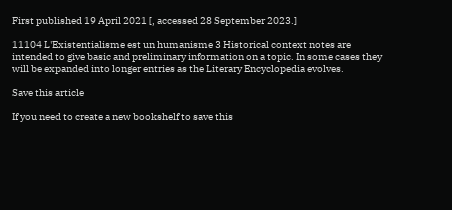First published 19 April 2021 [, accessed 28 September 2023.]

11104 L'Existentialisme est un humanisme 3 Historical context notes are intended to give basic and preliminary information on a topic. In some cases they will be expanded into longer entries as the Literary Encyclopedia evolves.

Save this article

If you need to create a new bookshelf to save this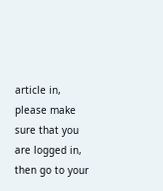article in, please make sure that you are logged in, then go to your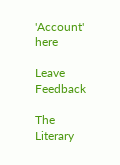'Account' here

Leave Feedback

The Literary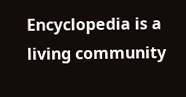Encyclopedia is a living community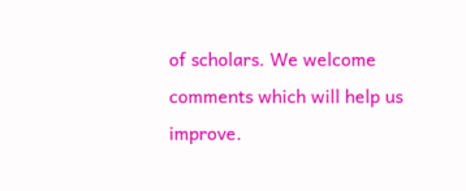of scholars. We welcome comments which will help us improve.